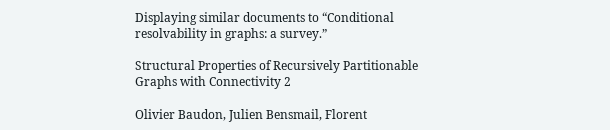Displaying similar documents to “Conditional resolvability in graphs: a survey.”

Structural Properties of Recursively Partitionable Graphs with Connectivity 2

Olivier Baudon, Julien Bensmail, Florent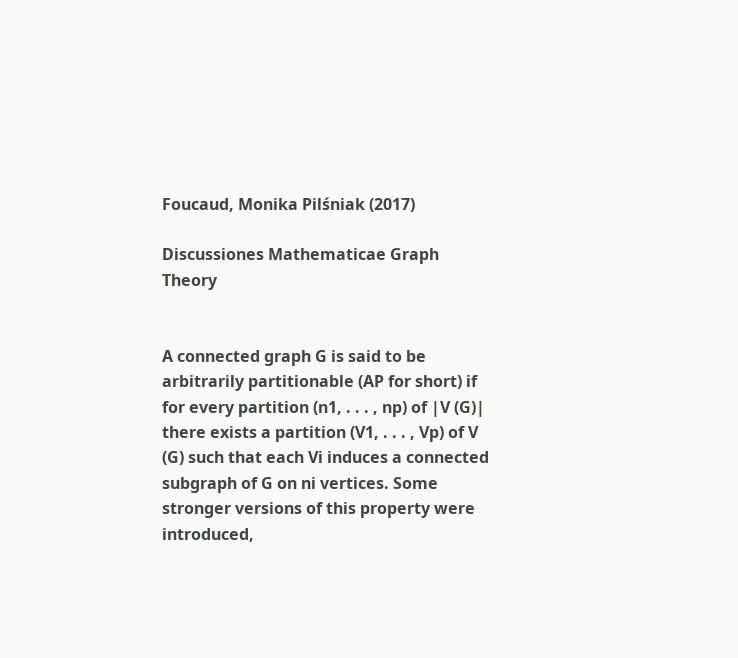Foucaud, Monika Pilśniak (2017)

Discussiones Mathematicae Graph Theory


A connected graph G is said to be arbitrarily partitionable (AP for short) if for every partition (n1, . . . , np) of |V (G)| there exists a partition (V1, . . . , Vp) of V (G) such that each Vi induces a connected subgraph of G on ni vertices. Some stronger versions of this property were introduced,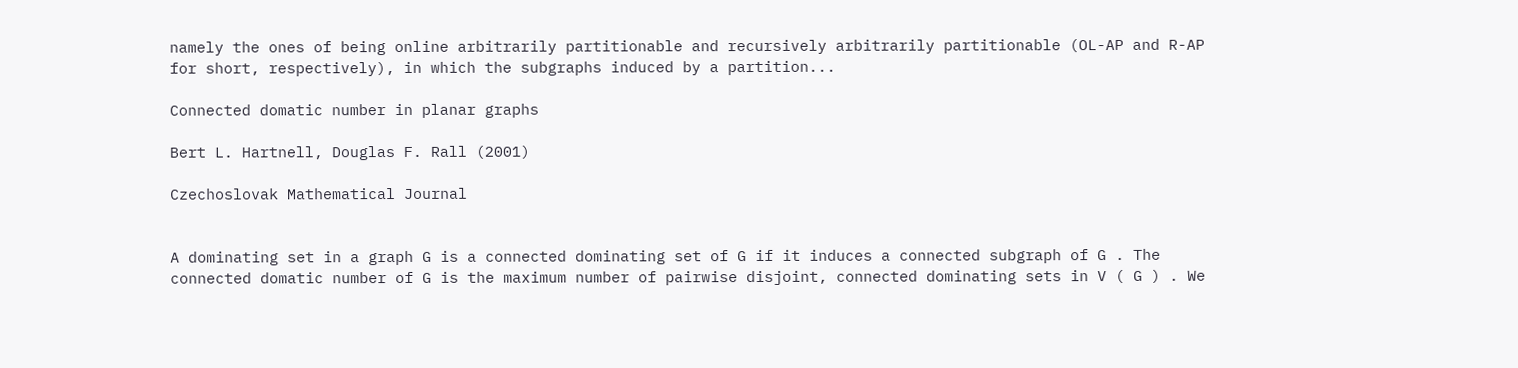namely the ones of being online arbitrarily partitionable and recursively arbitrarily partitionable (OL-AP and R-AP for short, respectively), in which the subgraphs induced by a partition...

Connected domatic number in planar graphs

Bert L. Hartnell, Douglas F. Rall (2001)

Czechoslovak Mathematical Journal


A dominating set in a graph G is a connected dominating set of G if it induces a connected subgraph of G . The connected domatic number of G is the maximum number of pairwise disjoint, connected dominating sets in V ( G ) . We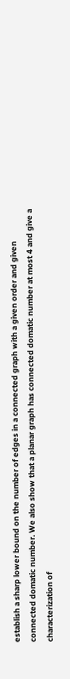establish a sharp lower bound on the number of edges in a connected graph with a given order and given connected domatic number. We also show that a planar graph has connected domatic number at most 4 and give a characterization of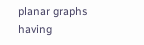planar graphs having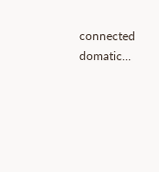connected domatic...